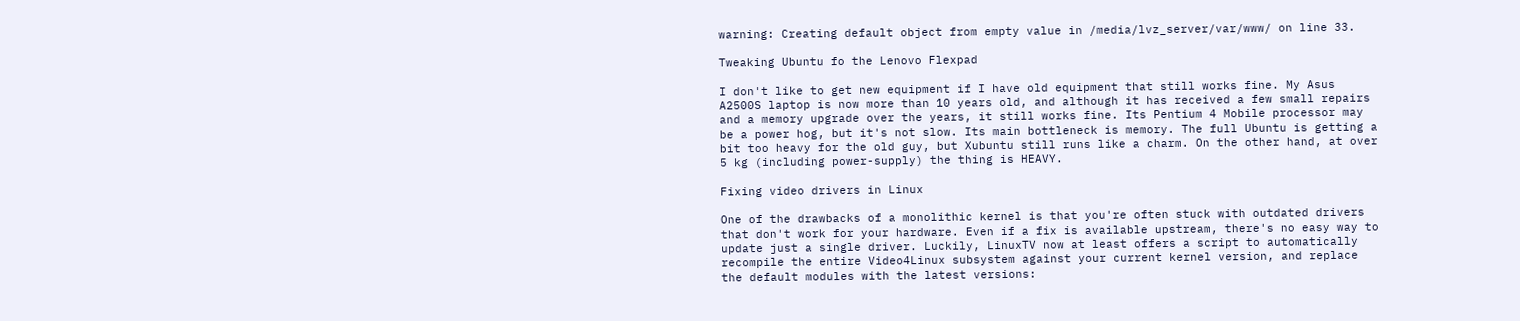warning: Creating default object from empty value in /media/lvz_server/var/www/ on line 33.

Tweaking Ubuntu fo the Lenovo Flexpad

I don't like to get new equipment if I have old equipment that still works fine. My Asus A2500S laptop is now more than 10 years old, and although it has received a few small repairs and a memory upgrade over the years, it still works fine. Its Pentium 4 Mobile processor may be a power hog, but it's not slow. Its main bottleneck is memory. The full Ubuntu is getting a bit too heavy for the old guy, but Xubuntu still runs like a charm. On the other hand, at over 5 kg (including power-supply) the thing is HEAVY.

Fixing video drivers in Linux

One of the drawbacks of a monolithic kernel is that you're often stuck with outdated drivers that don't work for your hardware. Even if a fix is available upstream, there's no easy way to update just a single driver. Luckily, LinuxTV now at least offers a script to automatically recompile the entire Video4Linux subsystem against your current kernel version, and replace the default modules with the latest versions: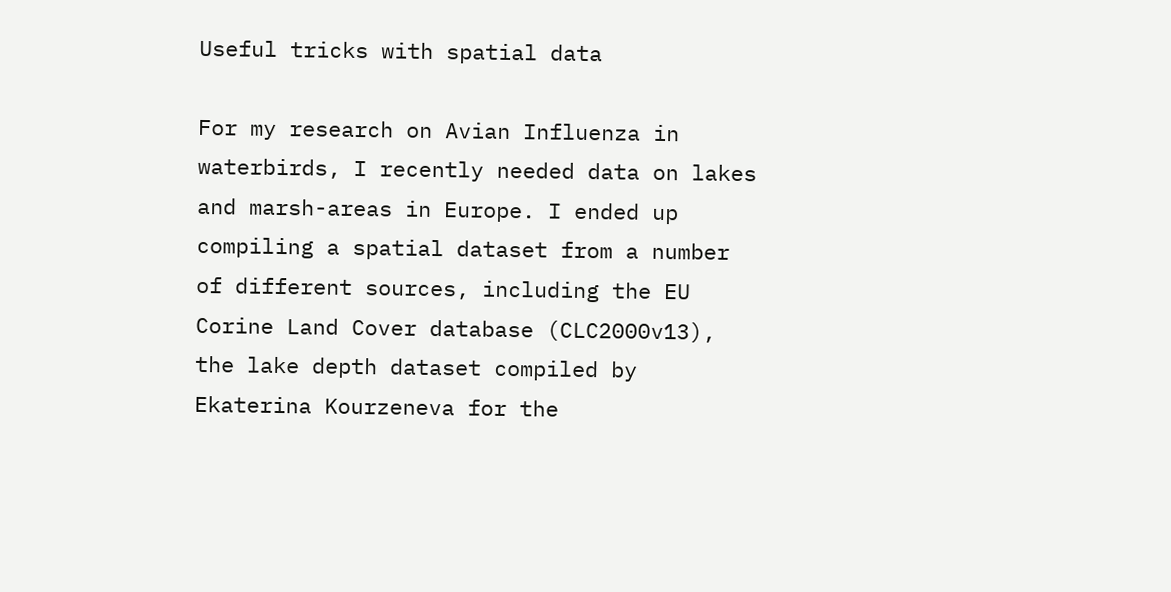Useful tricks with spatial data

For my research on Avian Influenza in waterbirds, I recently needed data on lakes and marsh-areas in Europe. I ended up compiling a spatial dataset from a number of different sources, including the EU Corine Land Cover database (CLC2000v13), the lake depth dataset compiled by Ekaterina Kourzeneva for the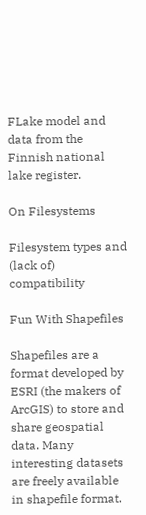FLake model and data from the Finnish national lake register.

On Filesystems

Filesystem types and (lack of) compatibility

Fun With Shapefiles

Shapefiles are a format developed by ESRI (the makers of ArcGIS) to store and share geospatial data. Many interesting datasets are freely available in shapefile format.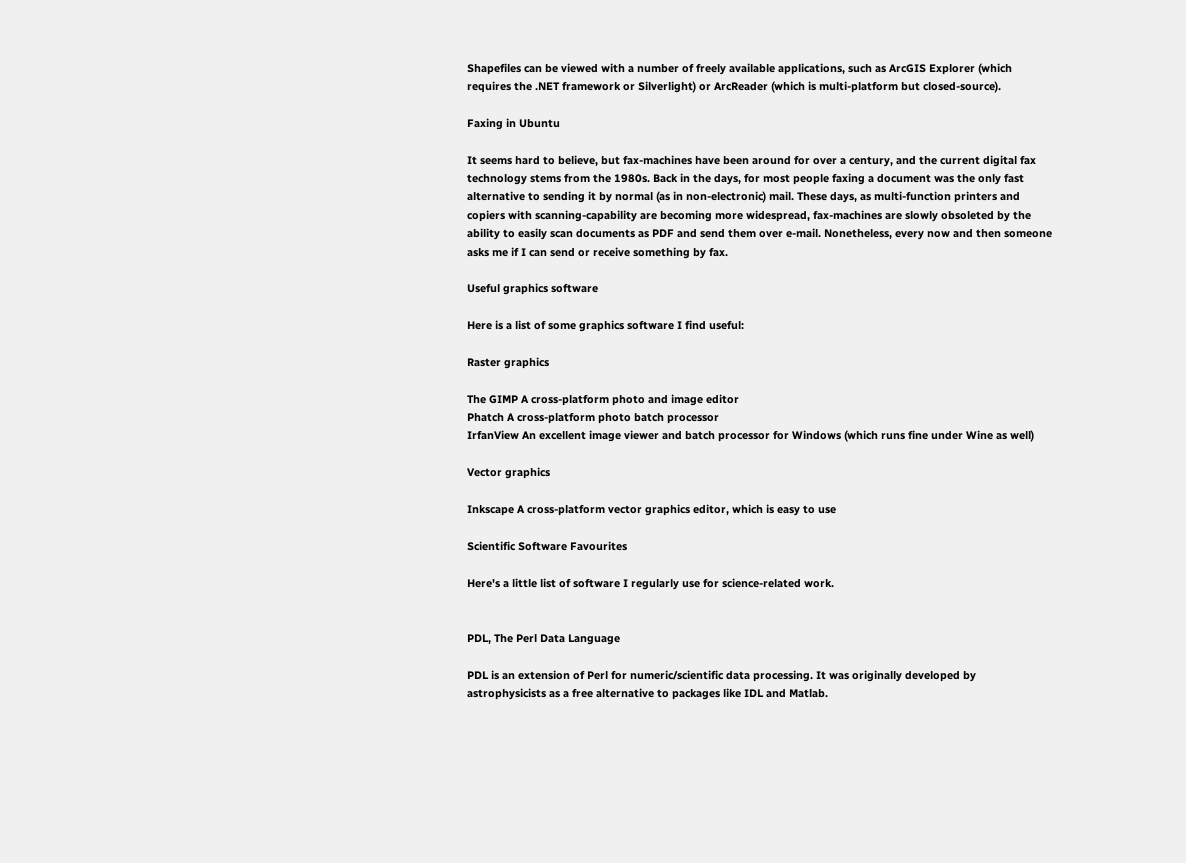Shapefiles can be viewed with a number of freely available applications, such as ArcGIS Explorer (which requires the .NET framework or Silverlight) or ArcReader (which is multi-platform but closed-source).

Faxing in Ubuntu

It seems hard to believe, but fax-machines have been around for over a century, and the current digital fax technology stems from the 1980s. Back in the days, for most people faxing a document was the only fast alternative to sending it by normal (as in non-electronic) mail. These days, as multi-function printers and copiers with scanning-capability are becoming more widespread, fax-machines are slowly obsoleted by the ability to easily scan documents as PDF and send them over e-mail. Nonetheless, every now and then someone asks me if I can send or receive something by fax.

Useful graphics software

Here is a list of some graphics software I find useful:

Raster graphics

The GIMP A cross-platform photo and image editor
Phatch A cross-platform photo batch processor
IrfanView An excellent image viewer and batch processor for Windows (which runs fine under Wine as well)

Vector graphics

Inkscape A cross-platform vector graphics editor, which is easy to use

Scientific Software Favourites

Here's a little list of software I regularly use for science-related work.


PDL, The Perl Data Language

PDL is an extension of Perl for numeric/scientific data processing. It was originally developed by astrophysicists as a free alternative to packages like IDL and Matlab.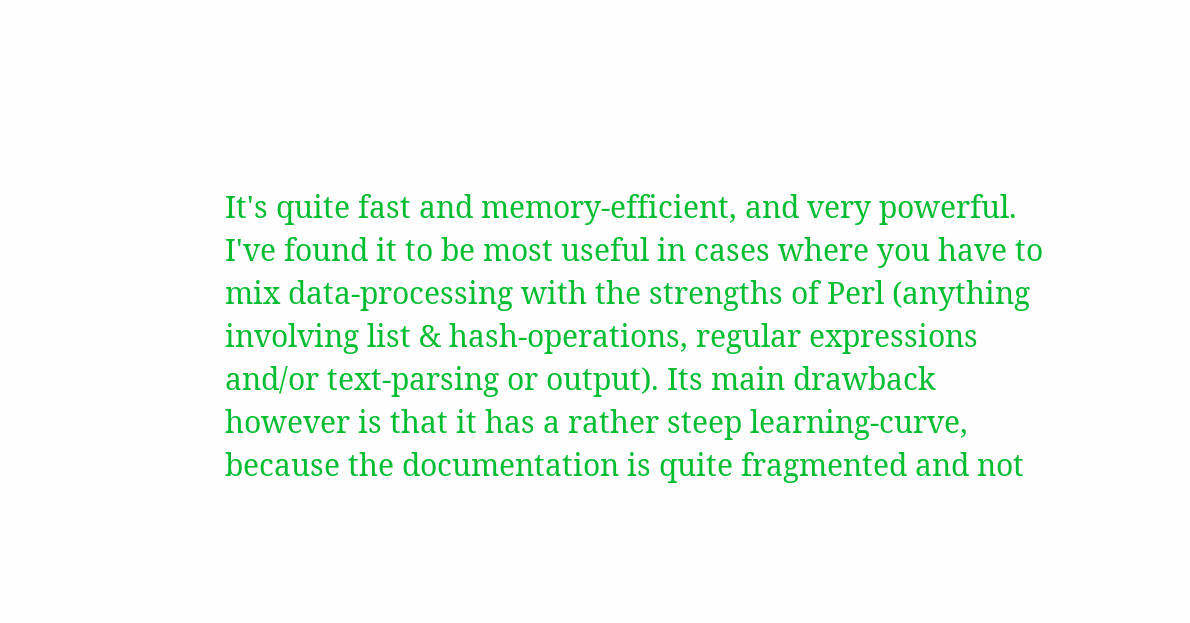It's quite fast and memory-efficient, and very powerful. I've found it to be most useful in cases where you have to mix data-processing with the strengths of Perl (anything involving list & hash-operations, regular expressions and/or text-parsing or output). Its main drawback however is that it has a rather steep learning-curve, because the documentation is quite fragmented and not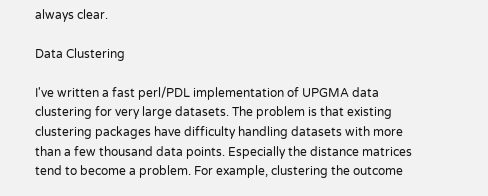always clear.

Data Clustering

I've written a fast perl/PDL implementation of UPGMA data clustering for very large datasets. The problem is that existing clustering packages have difficulty handling datasets with more than a few thousand data points. Especially the distance matrices tend to become a problem. For example, clustering the outcome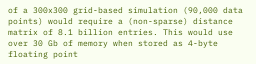of a 300x300 grid-based simulation (90,000 data points) would require a (non-sparse) distance matrix of 8.1 billion entries. This would use over 30 Gb of memory when stored as 4-byte floating point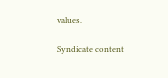values.

Syndicate content